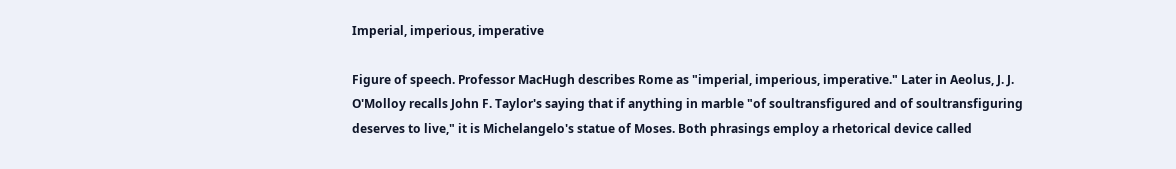Imperial, imperious, imperative

Figure of speech. Professor MacHugh describes Rome as "imperial, imperious, imperative." Later in Aeolus, J. J. O'Molloy recalls John F. Taylor's saying that if anything in marble "of soultransfigured and of soultransfiguring deserves to live," it is Michelangelo's statue of Moses. Both phrasings employ a rhetorical device called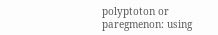polyptoton or paregmenon: using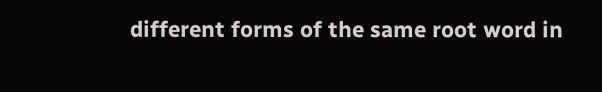different forms of the same root word in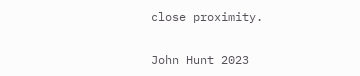close proximity.

John Hunt 2023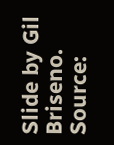Slide by Gil Briseno. Source: